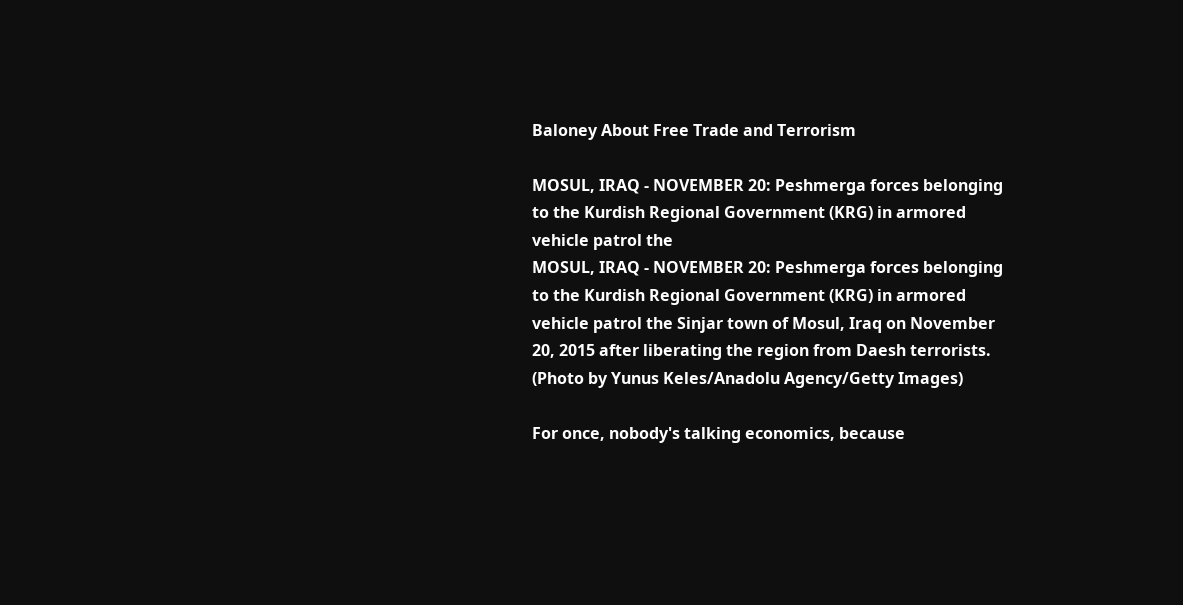Baloney About Free Trade and Terrorism

MOSUL, IRAQ - NOVEMBER 20: Peshmerga forces belonging to the Kurdish Regional Government (KRG) in armored vehicle patrol the
MOSUL, IRAQ - NOVEMBER 20: Peshmerga forces belonging to the Kurdish Regional Government (KRG) in armored vehicle patrol the Sinjar town of Mosul, Iraq on November 20, 2015 after liberating the region from Daesh terrorists. (Photo by Yunus Keles/Anadolu Agency/Getty Images)

For once, nobody's talking economics, because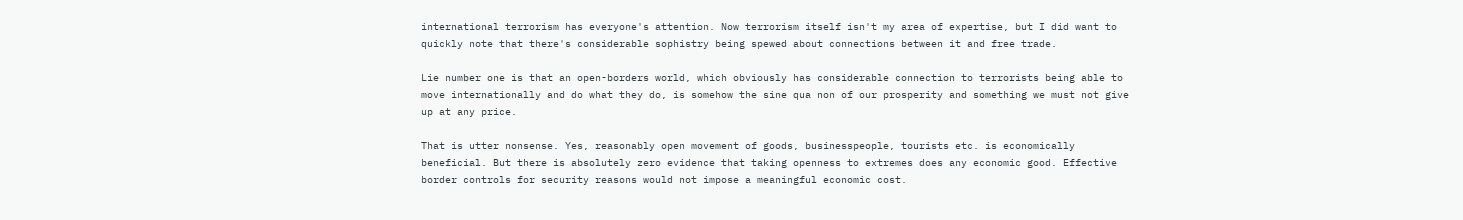international terrorism has everyone's attention. Now terrorism itself isn't my area of expertise, but I did want to quickly note that there's considerable sophistry being spewed about connections between it and free trade.

Lie number one is that an open-borders world, which obviously has considerable connection to terrorists being able to move internationally and do what they do, is somehow the sine qua non of our prosperity and something we must not give up at any price.

That is utter nonsense. Yes, reasonably open movement of goods, businesspeople, tourists etc. is economically beneficial. But there is absolutely zero evidence that taking openness to extremes does any economic good. Effective border controls for security reasons would not impose a meaningful economic cost.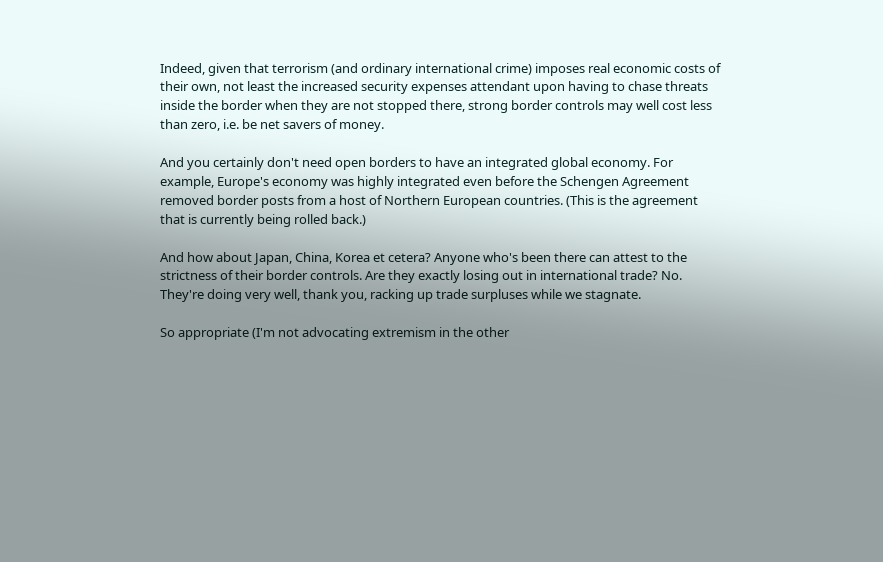Indeed, given that terrorism (and ordinary international crime) imposes real economic costs of their own, not least the increased security expenses attendant upon having to chase threats inside the border when they are not stopped there, strong border controls may well cost less than zero, i.e. be net savers of money.

And you certainly don't need open borders to have an integrated global economy. For example, Europe's economy was highly integrated even before the Schengen Agreement removed border posts from a host of Northern European countries. (This is the agreement that is currently being rolled back.)

And how about Japan, China, Korea et cetera? Anyone who's been there can attest to the strictness of their border controls. Are they exactly losing out in international trade? No. They're doing very well, thank you, racking up trade surpluses while we stagnate.

So appropriate (I'm not advocating extremism in the other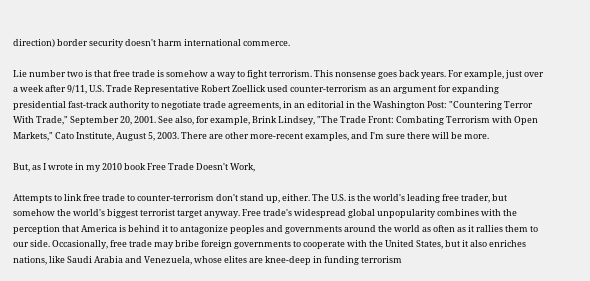direction) border security doesn't harm international commerce.

Lie number two is that free trade is somehow a way to fight terrorism. This nonsense goes back years. For example, just over a week after 9/11, U.S. Trade Representative Robert Zoellick used counter-terrorism as an argument for expanding presidential fast-track authority to negotiate trade agreements, in an editorial in the Washington Post: "Countering Terror With Trade," September 20, 2001. See also, for example, Brink Lindsey, "The Trade Front: Combating Terrorism with Open Markets," Cato Institute, August 5, 2003. There are other more-recent examples, and I'm sure there will be more.

But, as I wrote in my 2010 book Free Trade Doesn't Work,

Attempts to link free trade to counter-terrorism don't stand up, either. The U.S. is the world's leading free trader, but somehow the world's biggest terrorist target anyway. Free trade's widespread global unpopularity combines with the perception that America is behind it to antagonize peoples and governments around the world as often as it rallies them to our side. Occasionally, free trade may bribe foreign governments to cooperate with the United States, but it also enriches nations, like Saudi Arabia and Venezuela, whose elites are knee-deep in funding terrorism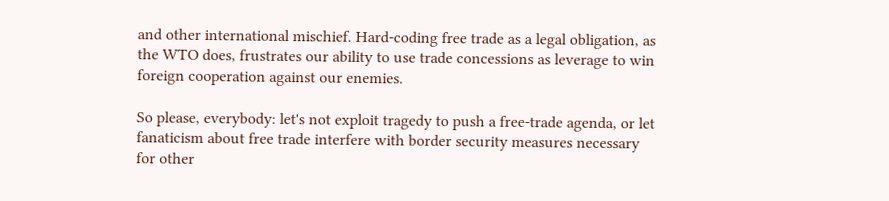and other international mischief. Hard-coding free trade as a legal obligation, as the WTO does, frustrates our ability to use trade concessions as leverage to win foreign cooperation against our enemies.

So please, everybody: let's not exploit tragedy to push a free-trade agenda, or let fanaticism about free trade interfere with border security measures necessary for other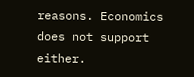reasons. Economics does not support either.